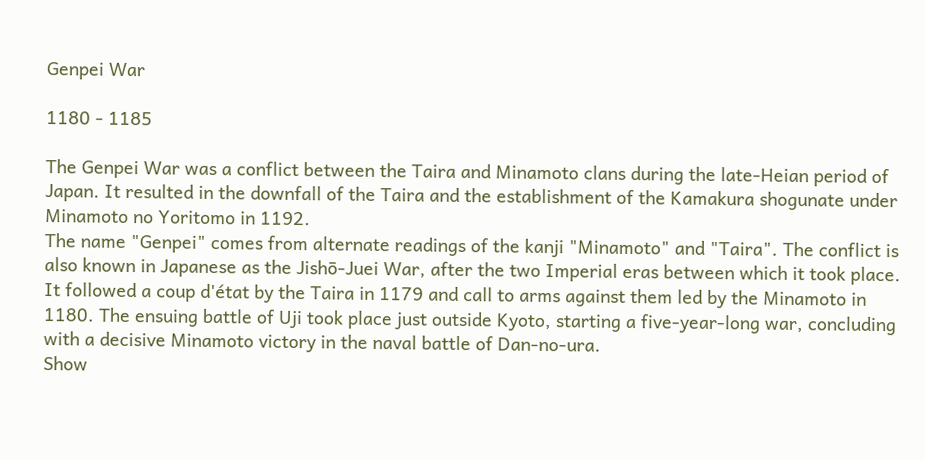Genpei War

1180 - 1185

The Genpei War was a conflict between the Taira and Minamoto clans during the late-Heian period of Japan. It resulted in the downfall of the Taira and the establishment of the Kamakura shogunate under Minamoto no Yoritomo in 1192.
The name "Genpei" comes from alternate readings of the kanji "Minamoto" and "Taira". The conflict is also known in Japanese as the Jishō-Juei War, after the two Imperial eras between which it took place.
It followed a coup d'état by the Taira in 1179 and call to arms against them led by the Minamoto in 1180. The ensuing battle of Uji took place just outside Kyoto, starting a five-year-long war, concluding with a decisive Minamoto victory in the naval battle of Dan-no-ura.
Show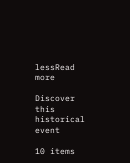lessRead more

Discover this historical event

10 items